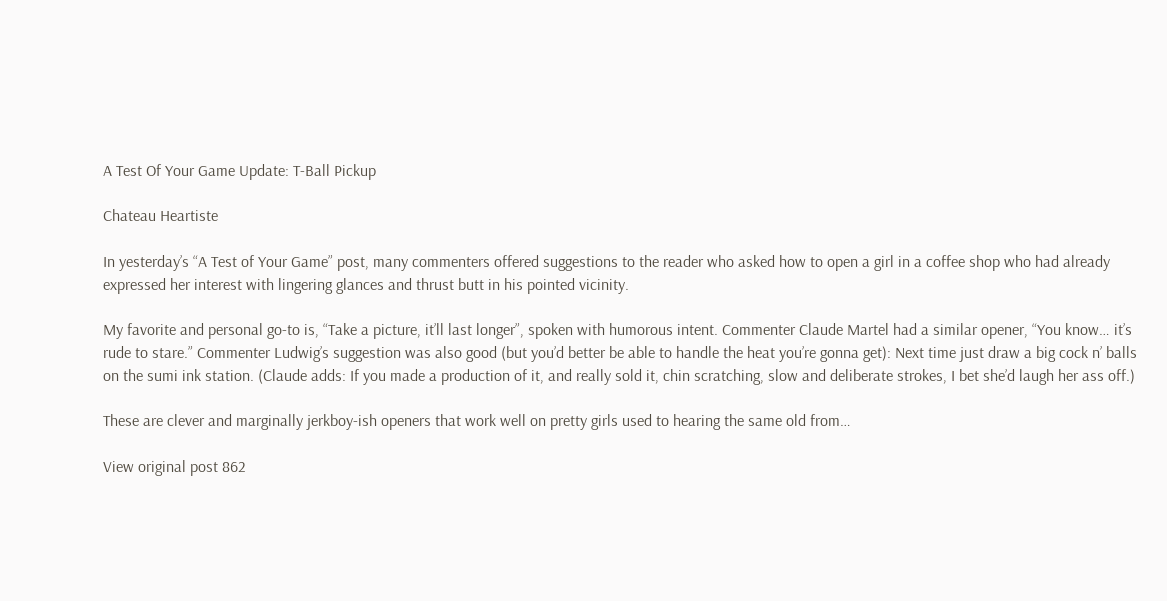A Test Of Your Game Update: T-Ball Pickup

Chateau Heartiste

In yesterday’s “A Test of Your Game” post, many commenters offered suggestions to the reader who asked how to open a girl in a coffee shop who had already expressed her interest with lingering glances and thrust butt in his pointed vicinity.

My favorite and personal go-to is, “Take a picture, it’ll last longer”, spoken with humorous intent. Commenter Claude Martel had a similar opener, “You know… it’s rude to stare.” Commenter Ludwig’s suggestion was also good (but you’d better be able to handle the heat you’re gonna get): Next time just draw a big cock n’ balls on the sumi ink station. (Claude adds: If you made a production of it, and really sold it, chin scratching, slow and deliberate strokes, I bet she’d laugh her ass off.)

These are clever and marginally jerkboy-ish openers that work well on pretty girls used to hearing the same old from…

View original post 862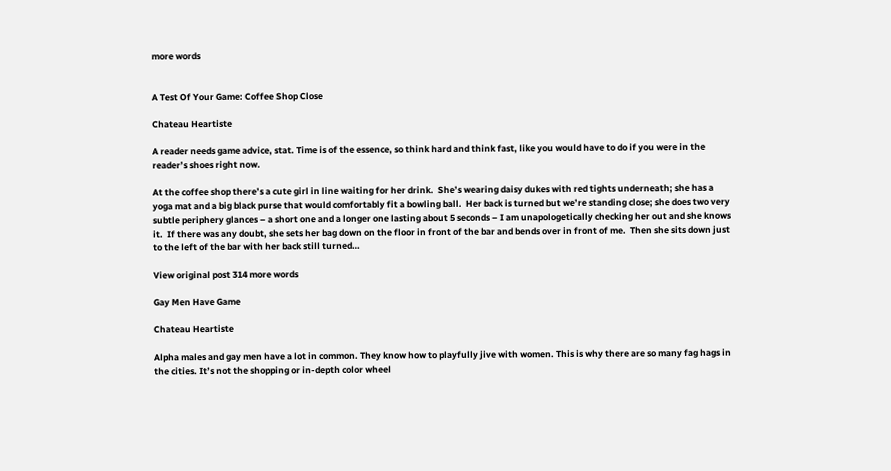more words


A Test Of Your Game: Coffee Shop Close

Chateau Heartiste

A reader needs game advice, stat. Time is of the essence, so think hard and think fast, like you would have to do if you were in the reader’s shoes right now.

At the coffee shop there’s a cute girl in line waiting for her drink.  She’s wearing daisy dukes with red tights underneath; she has a yoga mat and a big black purse that would comfortably fit a bowling ball.  Her back is turned but we’re standing close; she does two very subtle periphery glances – a short one and a longer one lasting about 5 seconds – I am unapologetically checking her out and she knows it.  If there was any doubt, she sets her bag down on the floor in front of the bar and bends over in front of me.  Then she sits down just to the left of the bar with her back still turned…

View original post 314 more words

Gay Men Have Game

Chateau Heartiste

Alpha males and gay men have a lot in common. They know how to playfully jive with women. This is why there are so many fag hags in the cities. It’s not the shopping or in-depth color wheel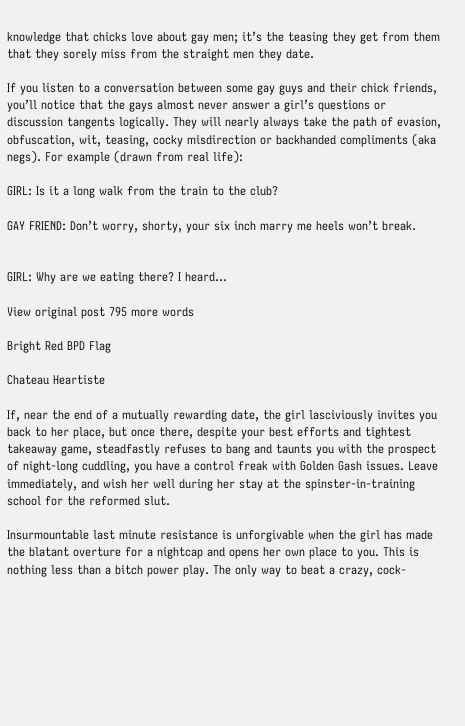knowledge that chicks love about gay men; it’s the teasing they get from them that they sorely miss from the straight men they date.

If you listen to a conversation between some gay guys and their chick friends, you’ll notice that the gays almost never answer a girl’s questions or discussion tangents logically. They will nearly always take the path of evasion, obfuscation, wit, teasing, cocky misdirection or backhanded compliments (aka negs). For example (drawn from real life):

GIRL: Is it a long walk from the train to the club?

GAY FRIEND: Don’t worry, shorty, your six inch marry me heels won’t break.


GIRL: Why are we eating there? I heard…

View original post 795 more words

Bright Red BPD Flag

Chateau Heartiste

If, near the end of a mutually rewarding date, the girl lasciviously invites you back to her place, but once there, despite your best efforts and tightest takeaway game, steadfastly refuses to bang and taunts you with the prospect of night-long cuddling, you have a control freak with Golden Gash issues. Leave immediately, and wish her well during her stay at the spinster-in-training school for the reformed slut.

Insurmountable last minute resistance is unforgivable when the girl has made the blatant overture for a nightcap and opens her own place to you. This is nothing less than a bitch power play. The only way to beat a crazy, cock-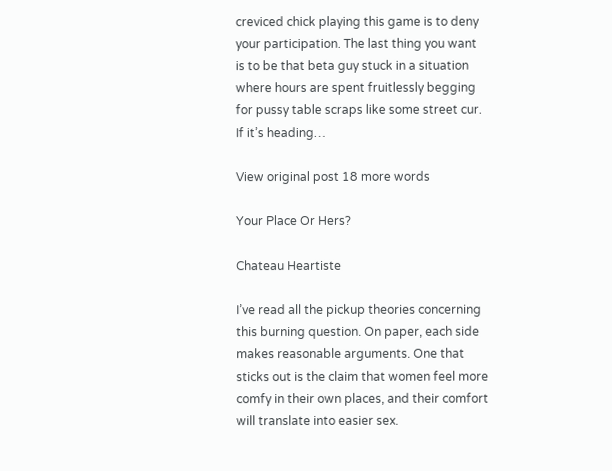creviced chick playing this game is to deny your participation. The last thing you want is to be that beta guy stuck in a situation where hours are spent fruitlessly begging for pussy table scraps like some street cur. If it’s heading…

View original post 18 more words

Your Place Or Hers?

Chateau Heartiste

I’ve read all the pickup theories concerning this burning question. On paper, each side makes reasonable arguments. One that sticks out is the claim that women feel more comfy in their own places, and their comfort will translate into easier sex.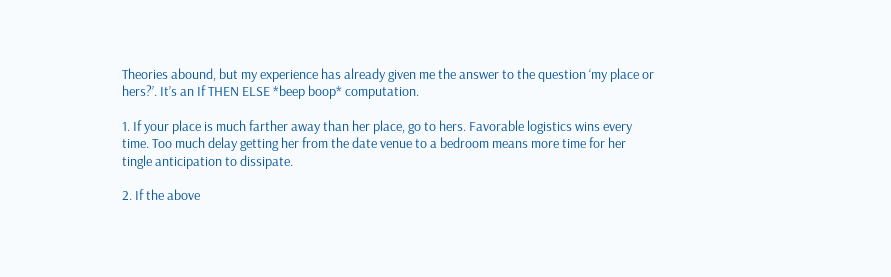Theories abound, but my experience has already given me the answer to the question ‘my place or hers?’. It’s an If THEN ELSE *beep boop* computation.

1. If your place is much farther away than her place, go to hers. Favorable logistics wins every time. Too much delay getting her from the date venue to a bedroom means more time for her tingle anticipation to dissipate.

2. If the above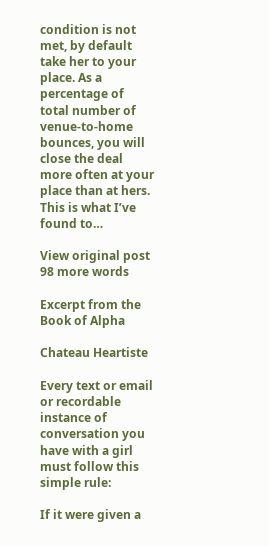condition is not met, by default take her to your place. As a percentage of total number of venue-to-home bounces, you will close the deal more often at your place than at hers. This is what I’ve found to…

View original post 98 more words

Excerpt from the Book of Alpha

Chateau Heartiste

Every text or email or recordable instance of conversation you have with a girl must follow this simple rule:

If it were given a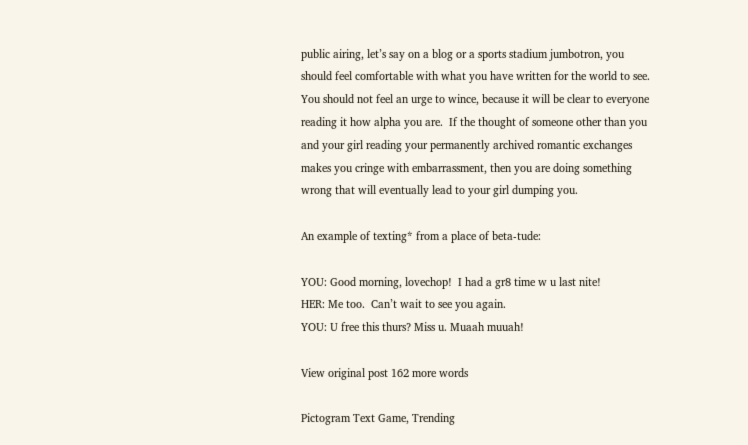public airing, let’s say on a blog or a sports stadium jumbotron, you should feel comfortable with what you have written for the world to see.  You should not feel an urge to wince, because it will be clear to everyone reading it how alpha you are.  If the thought of someone other than you and your girl reading your permanently archived romantic exchanges makes you cringe with embarrassment, then you are doing something wrong that will eventually lead to your girl dumping you.

An example of texting* from a place of beta-tude:

YOU: Good morning, lovechop!  I had a gr8 time w u last nite!
HER: Me too.  Can’t wait to see you again.
YOU: U free this thurs? Miss u. Muaah muuah!

View original post 162 more words

Pictogram Text Game, Trending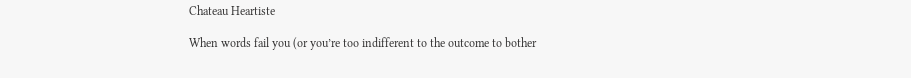Chateau Heartiste

When words fail you (or you’re too indifferent to the outcome to bother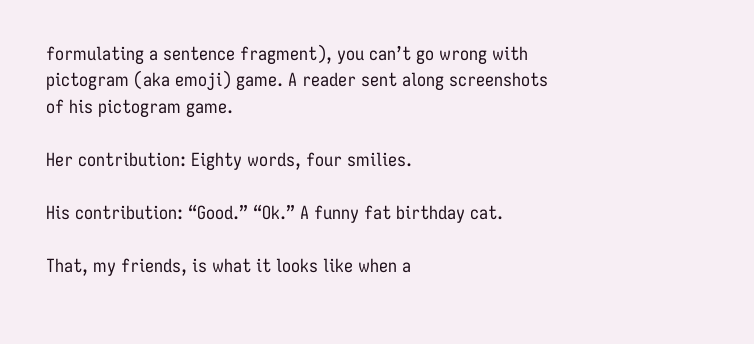formulating a sentence fragment), you can’t go wrong with pictogram (aka emoji) game. A reader sent along screenshots of his pictogram game.

Her contribution: Eighty words, four smilies.

His contribution: “Good.” “Ok.” A funny fat birthday cat.

That, my friends, is what it looks like when a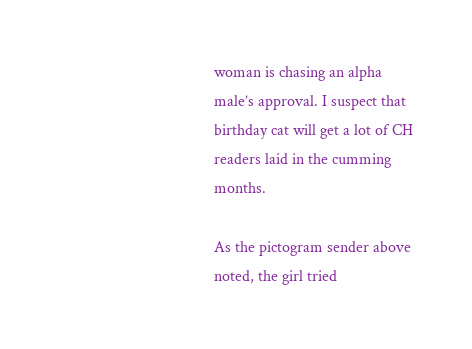woman is chasing an alpha male’s approval. I suspect that birthday cat will get a lot of CH readers laid in the cumming months.

As the pictogram sender above noted, the girl tried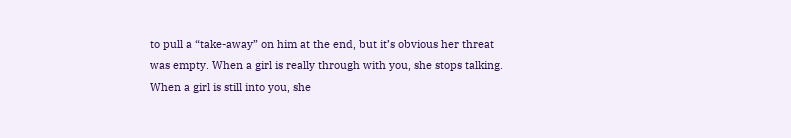to pull a “take-away” on him at the end, but it’s obvious her threat was empty. When a girl is really through with you, she stops talking. When a girl is still into you, she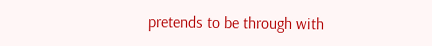pretends to be through with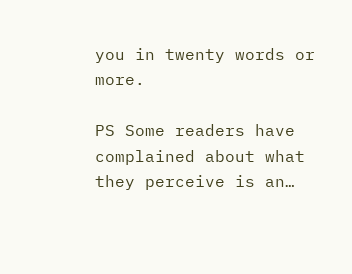you in twenty words or more.

PS Some readers have complained about what they perceive is an…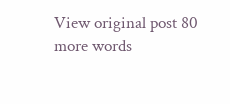View original post 80 more words